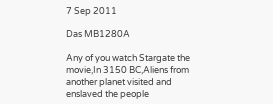7 Sep 2011

Das MB1280A

Any of you watch Stargate the movie,In 3150 BC,Aliens from another planet visited and enslaved the people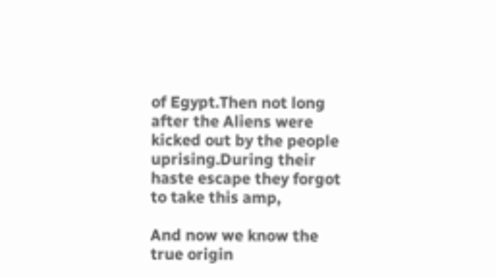of Egypt.Then not long after the Aliens were kicked out by the people uprising.During their haste escape they forgot to take this amp,

And now we know the true origin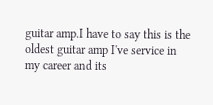guitar amp.I have to say this is the oldest guitar amp I've service in my career and its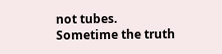not tubes.
Sometime the truth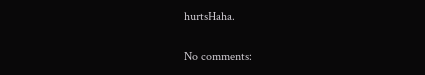hurtsHaha.

No comments: